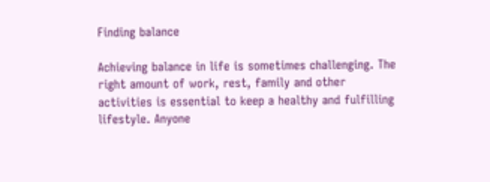Finding balance

Achieving balance in life is sometimes challenging. The right amount of work, rest, family and other activities is essential to keep a healthy and fulfilling lifestyle. Anyone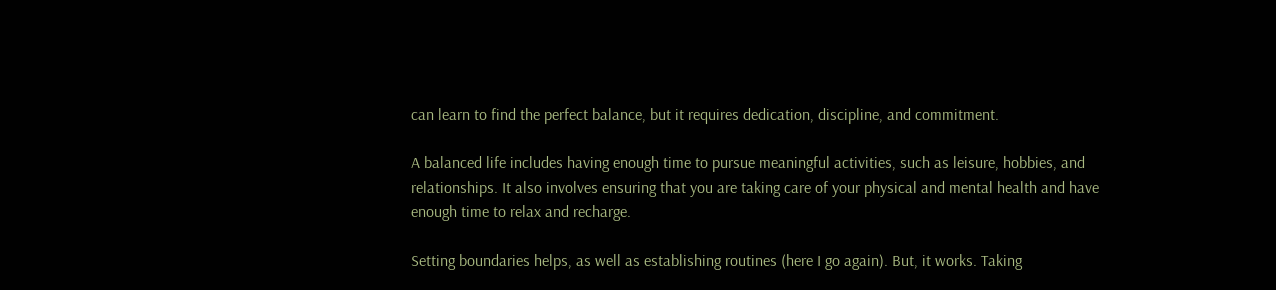can learn to find the perfect balance, but it requires dedication, discipline, and commitment.

A balanced life includes having enough time to pursue meaningful activities, such as leisure, hobbies, and relationships. It also involves ensuring that you are taking care of your physical and mental health and have enough time to relax and recharge.

Setting boundaries helps, as well as establishing routines (here I go again). But, it works. Taking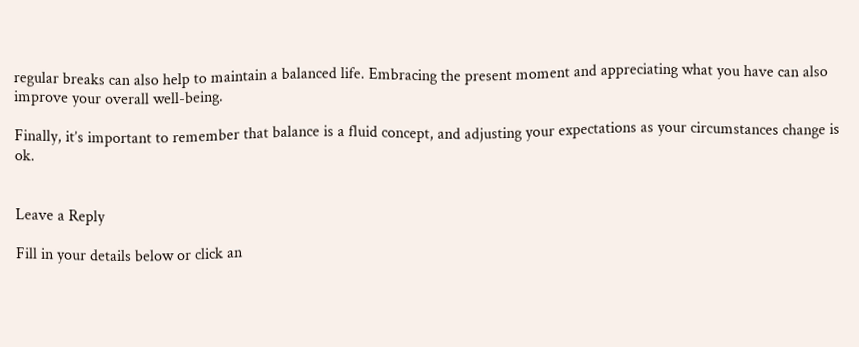regular breaks can also help to maintain a balanced life. Embracing the present moment and appreciating what you have can also improve your overall well-being.

Finally, it’s important to remember that balance is a fluid concept, and adjusting your expectations as your circumstances change is ok.


Leave a Reply

Fill in your details below or click an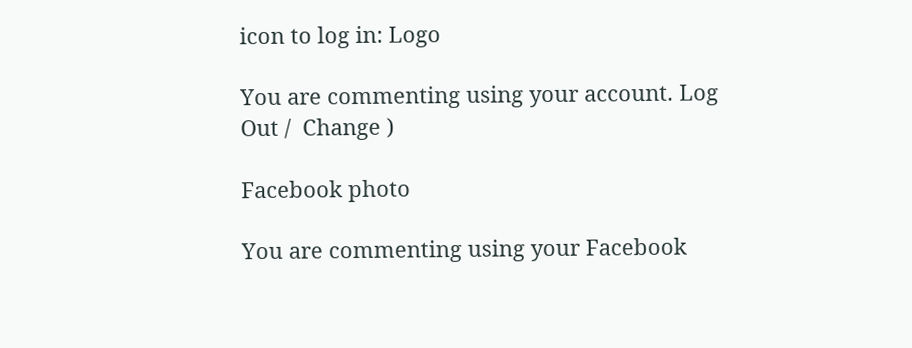icon to log in: Logo

You are commenting using your account. Log Out /  Change )

Facebook photo

You are commenting using your Facebook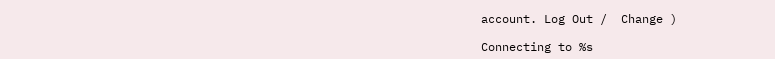account. Log Out /  Change )

Connecting to %s